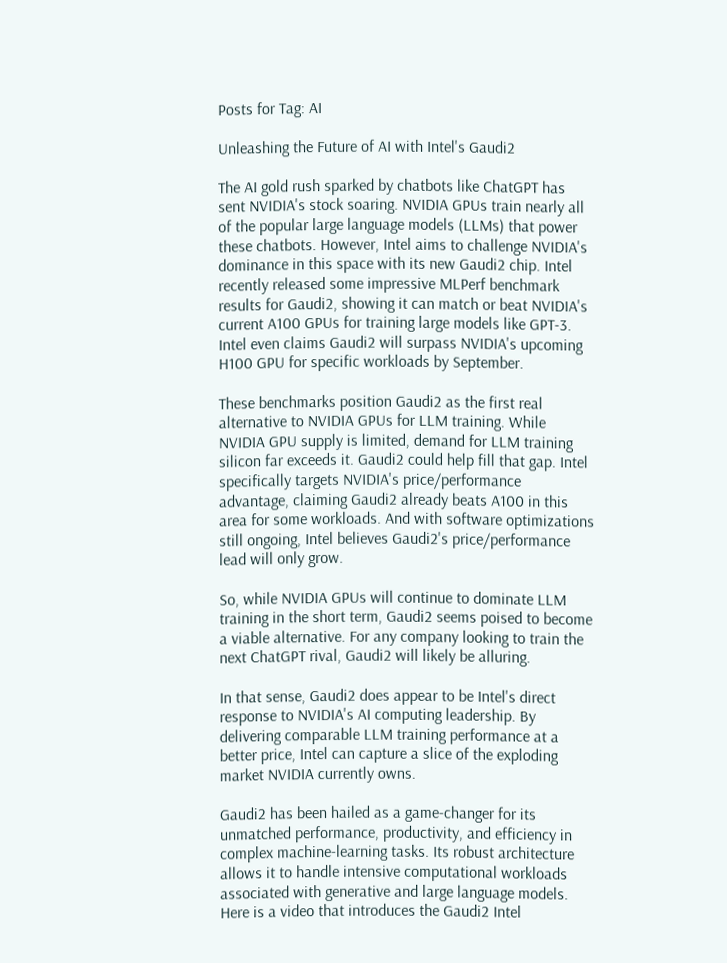Posts for Tag: AI

Unleashing the Future of AI with Intel's Gaudi2

The AI gold rush sparked by chatbots like ChatGPT has sent NVIDIA's stock soaring. NVIDIA GPUs train nearly all of the popular large language models (LLMs) that power these chatbots. However, Intel aims to challenge NVIDIA's dominance in this space with its new Gaudi2 chip. Intel recently released some impressive MLPerf benchmark results for Gaudi2, showing it can match or beat NVIDIA's current A100 GPUs for training large models like GPT-3. Intel even claims Gaudi2 will surpass NVIDIA's upcoming H100 GPU for specific workloads by September.

These benchmarks position Gaudi2 as the first real alternative to NVIDIA GPUs for LLM training. While NVIDIA GPU supply is limited, demand for LLM training silicon far exceeds it. Gaudi2 could help fill that gap. Intel specifically targets NVIDIA's price/performance advantage, claiming Gaudi2 already beats A100 in this area for some workloads. And with software optimizations still ongoing, Intel believes Gaudi2's price/performance lead will only grow.

So, while NVIDIA GPUs will continue to dominate LLM training in the short term, Gaudi2 seems poised to become a viable alternative. For any company looking to train the next ChatGPT rival, Gaudi2 will likely be alluring.

In that sense, Gaudi2 does appear to be Intel's direct response to NVIDIA's AI computing leadership. By delivering comparable LLM training performance at a better price, Intel can capture a slice of the exploding market NVIDIA currently owns.

Gaudi2 has been hailed as a game-changer for its unmatched performance, productivity, and efficiency in complex machine-learning tasks. Its robust architecture allows it to handle intensive computational workloads associated with generative and large language models. Here is a video that introduces the Gaudi2 Intel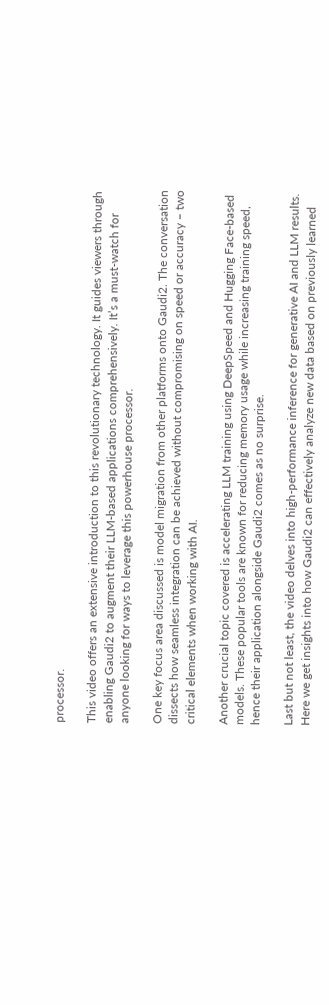processor.

This video offers an extensive introduction to this revolutionary technology. It guides viewers through enabling Gaudi2 to augment their LLM-based applications comprehensively. It’s a must-watch for anyone looking for ways to leverage this powerhouse processor.

One key focus area discussed is model migration from other platforms onto Gaudi2. The conversation dissects how seamless integration can be achieved without compromising on speed or accuracy – two critical elements when working with AI.

Another crucial topic covered is accelerating LLM training using DeepSpeed and Hugging Face-based models. These popular tools are known for reducing memory usage while increasing training speed, hence their application alongside Gaudi2 comes as no surprise.

Last but not least, the video delves into high-performance inference for generative AI and LLM results. Here we get insights into how Gaudi2 can effectively analyze new data based on previously learned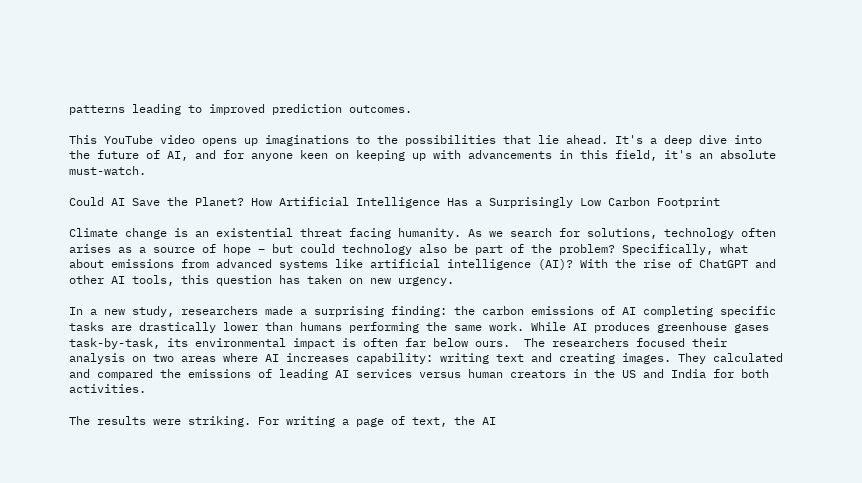patterns leading to improved prediction outcomes.

This YouTube video opens up imaginations to the possibilities that lie ahead. It's a deep dive into the future of AI, and for anyone keen on keeping up with advancements in this field, it's an absolute must-watch.

Could AI Save the Planet? How Artificial Intelligence Has a Surprisingly Low Carbon Footprint

Climate change is an existential threat facing humanity. As we search for solutions, technology often arises as a source of hope – but could technology also be part of the problem? Specifically, what about emissions from advanced systems like artificial intelligence (AI)? With the rise of ChatGPT and other AI tools, this question has taken on new urgency.

In a new study, researchers made a surprising finding: the carbon emissions of AI completing specific tasks are drastically lower than humans performing the same work. While AI produces greenhouse gases task-by-task, its environmental impact is often far below ours.  The researchers focused their analysis on two areas where AI increases capability: writing text and creating images. They calculated and compared the emissions of leading AI services versus human creators in the US and India for both activities.

The results were striking. For writing a page of text, the AI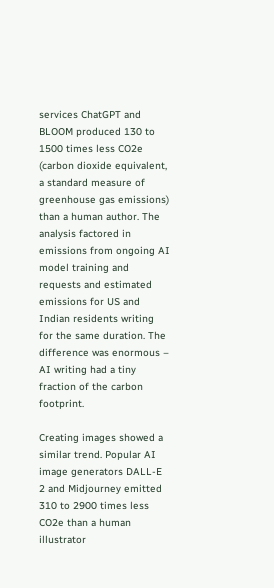services ChatGPT and BLOOM produced 130 to 1500 times less CO2e (carbon dioxide equivalent, a standard measure of greenhouse gas emissions) than a human author. The analysis factored in emissions from ongoing AI model training and requests and estimated emissions for US and Indian residents writing for the same duration. The difference was enormous – AI writing had a tiny fraction of the carbon footprint.

Creating images showed a similar trend. Popular AI image generators DALL-E 2 and Midjourney emitted 310 to 2900 times less CO2e than a human illustrator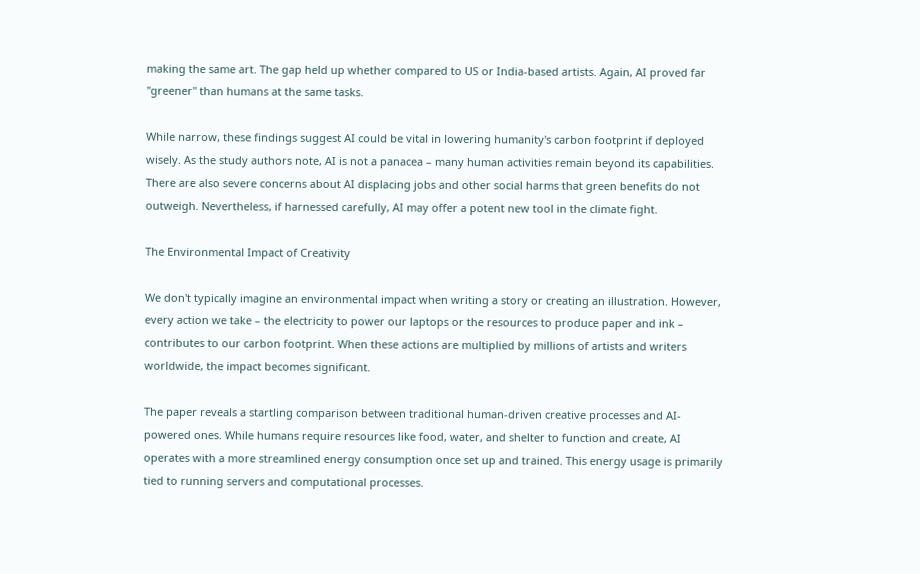making the same art. The gap held up whether compared to US or India-based artists. Again, AI proved far "greener" than humans at the same tasks.

While narrow, these findings suggest AI could be vital in lowering humanity's carbon footprint if deployed wisely. As the study authors note, AI is not a panacea – many human activities remain beyond its capabilities. There are also severe concerns about AI displacing jobs and other social harms that green benefits do not outweigh. Nevertheless, if harnessed carefully, AI may offer a potent new tool in the climate fight.

The Environmental Impact of Creativity

We don't typically imagine an environmental impact when writing a story or creating an illustration. However, every action we take – the electricity to power our laptops or the resources to produce paper and ink – contributes to our carbon footprint. When these actions are multiplied by millions of artists and writers worldwide, the impact becomes significant.

The paper reveals a startling comparison between traditional human-driven creative processes and AI-powered ones. While humans require resources like food, water, and shelter to function and create, AI operates with a more streamlined energy consumption once set up and trained. This energy usage is primarily tied to running servers and computational processes.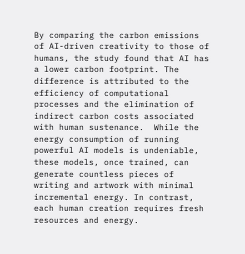By comparing the carbon emissions of AI-driven creativity to those of humans, the study found that AI has a lower carbon footprint. The difference is attributed to the efficiency of computational processes and the elimination of indirect carbon costs associated with human sustenance.  While the energy consumption of running powerful AI models is undeniable, these models, once trained, can generate countless pieces of writing and artwork with minimal incremental energy. In contrast, each human creation requires fresh resources and energy.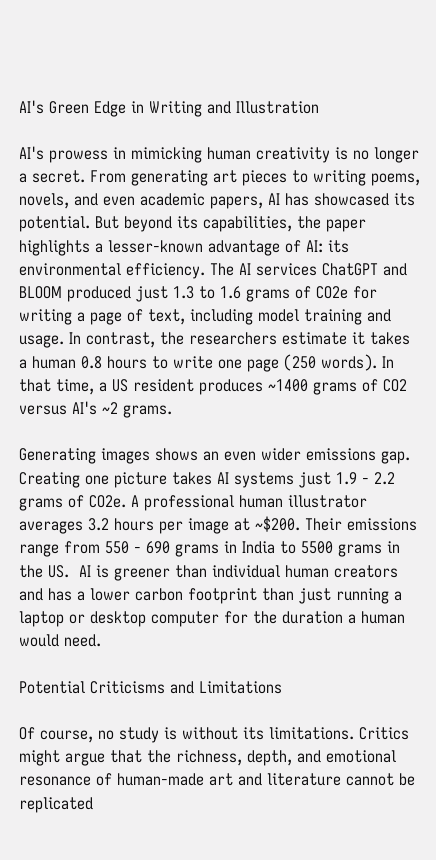AI's Green Edge in Writing and Illustration

AI's prowess in mimicking human creativity is no longer a secret. From generating art pieces to writing poems, novels, and even academic papers, AI has showcased its potential. But beyond its capabilities, the paper highlights a lesser-known advantage of AI: its environmental efficiency. The AI services ChatGPT and BLOOM produced just 1.3 to 1.6 grams of CO2e for writing a page of text, including model training and usage. In contrast, the researchers estimate it takes a human 0.8 hours to write one page (250 words). In that time, a US resident produces ~1400 grams of CO2 versus AI's ~2 grams.

Generating images shows an even wider emissions gap. Creating one picture takes AI systems just 1.9 - 2.2 grams of CO2e. A professional human illustrator averages 3.2 hours per image at ~$200. Their emissions range from 550 - 690 grams in India to 5500 grams in the US.  AI is greener than individual human creators and has a lower carbon footprint than just running a laptop or desktop computer for the duration a human would need.

Potential Criticisms and Limitations

Of course, no study is without its limitations. Critics might argue that the richness, depth, and emotional resonance of human-made art and literature cannot be replicated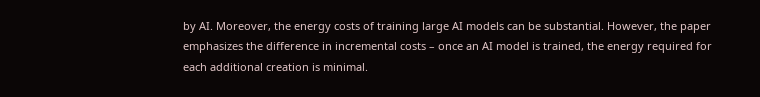by AI. Moreover, the energy costs of training large AI models can be substantial. However, the paper emphasizes the difference in incremental costs – once an AI model is trained, the energy required for each additional creation is minimal.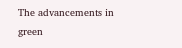The advancements in green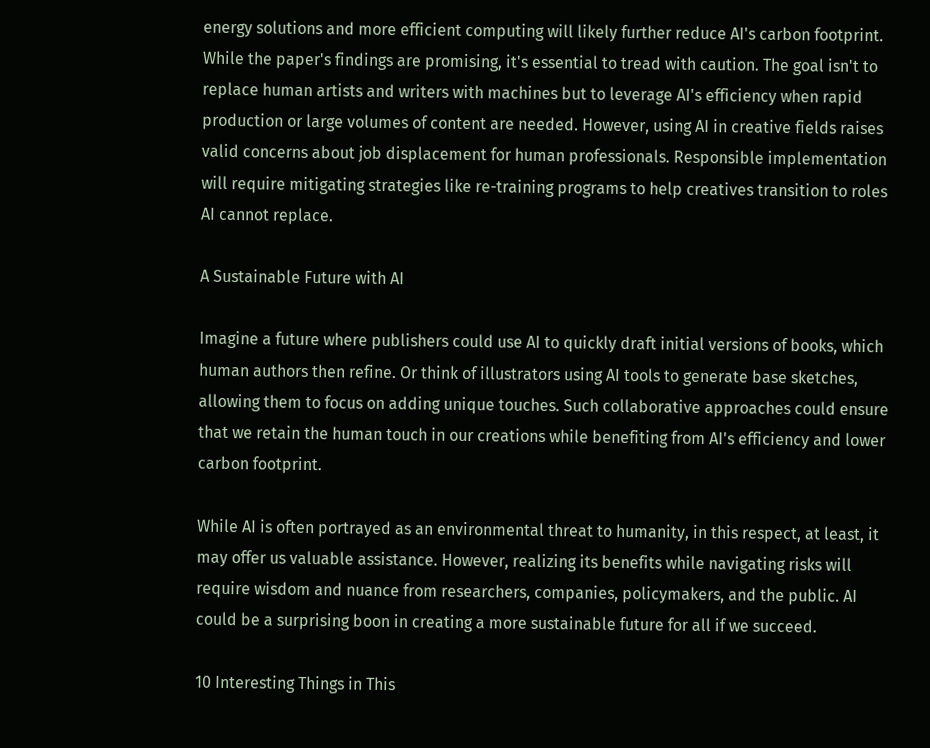energy solutions and more efficient computing will likely further reduce AI's carbon footprint. While the paper's findings are promising, it's essential to tread with caution. The goal isn't to replace human artists and writers with machines but to leverage AI's efficiency when rapid production or large volumes of content are needed. However, using AI in creative fields raises valid concerns about job displacement for human professionals. Responsible implementation will require mitigating strategies like re-training programs to help creatives transition to roles AI cannot replace.

A Sustainable Future with AI

Imagine a future where publishers could use AI to quickly draft initial versions of books, which human authors then refine. Or think of illustrators using AI tools to generate base sketches, allowing them to focus on adding unique touches. Such collaborative approaches could ensure that we retain the human touch in our creations while benefiting from AI's efficiency and lower carbon footprint.

While AI is often portrayed as an environmental threat to humanity, in this respect, at least, it may offer us valuable assistance. However, realizing its benefits while navigating risks will require wisdom and nuance from researchers, companies, policymakers, and the public. AI could be a surprising boon in creating a more sustainable future for all if we succeed.

10 Interesting Things in This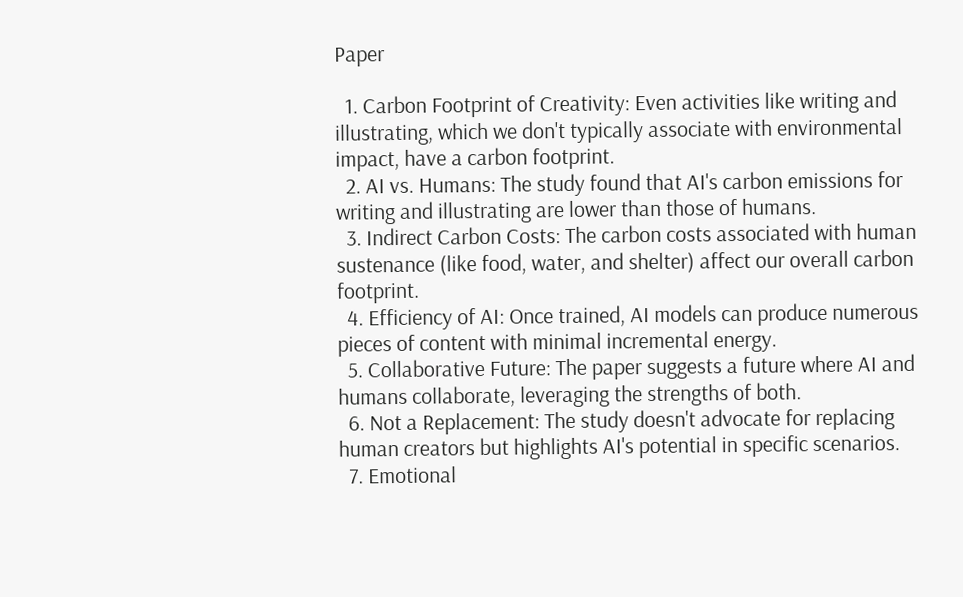Paper

  1. Carbon Footprint of Creativity: Even activities like writing and illustrating, which we don't typically associate with environmental impact, have a carbon footprint.
  2. AI vs. Humans: The study found that AI's carbon emissions for writing and illustrating are lower than those of humans.
  3. Indirect Carbon Costs: The carbon costs associated with human sustenance (like food, water, and shelter) affect our overall carbon footprint.
  4. Efficiency of AI: Once trained, AI models can produce numerous pieces of content with minimal incremental energy.
  5. Collaborative Future: The paper suggests a future where AI and humans collaborate, leveraging the strengths of both.
  6. Not a Replacement: The study doesn't advocate for replacing human creators but highlights AI's potential in specific scenarios.
  7. Emotional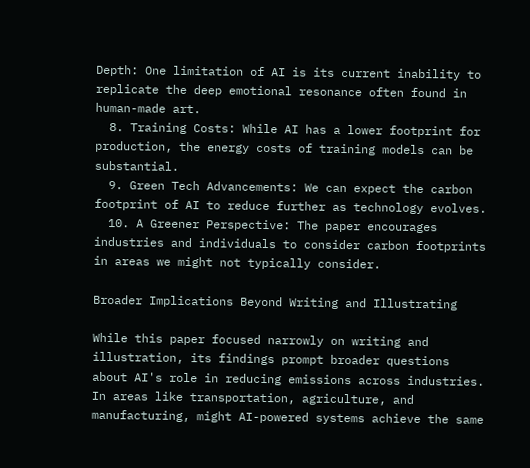Depth: One limitation of AI is its current inability to replicate the deep emotional resonance often found in human-made art.
  8. Training Costs: While AI has a lower footprint for production, the energy costs of training models can be substantial.
  9. Green Tech Advancements: We can expect the carbon footprint of AI to reduce further as technology evolves.
  10. A Greener Perspective: The paper encourages industries and individuals to consider carbon footprints in areas we might not typically consider.

Broader Implications Beyond Writing and Illustrating

While this paper focused narrowly on writing and illustration, its findings prompt broader questions about AI's role in reducing emissions across industries. In areas like transportation, agriculture, and manufacturing, might AI-powered systems achieve the same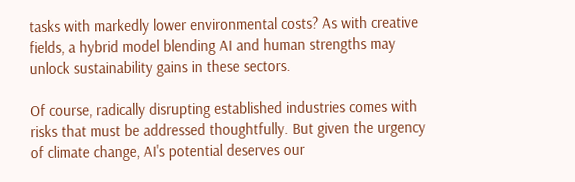tasks with markedly lower environmental costs? As with creative fields, a hybrid model blending AI and human strengths may unlock sustainability gains in these sectors.

Of course, radically disrupting established industries comes with risks that must be addressed thoughtfully. But given the urgency of climate change, AI's potential deserves our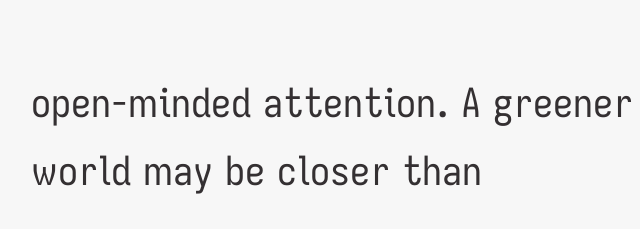open-minded attention. A greener world may be closer than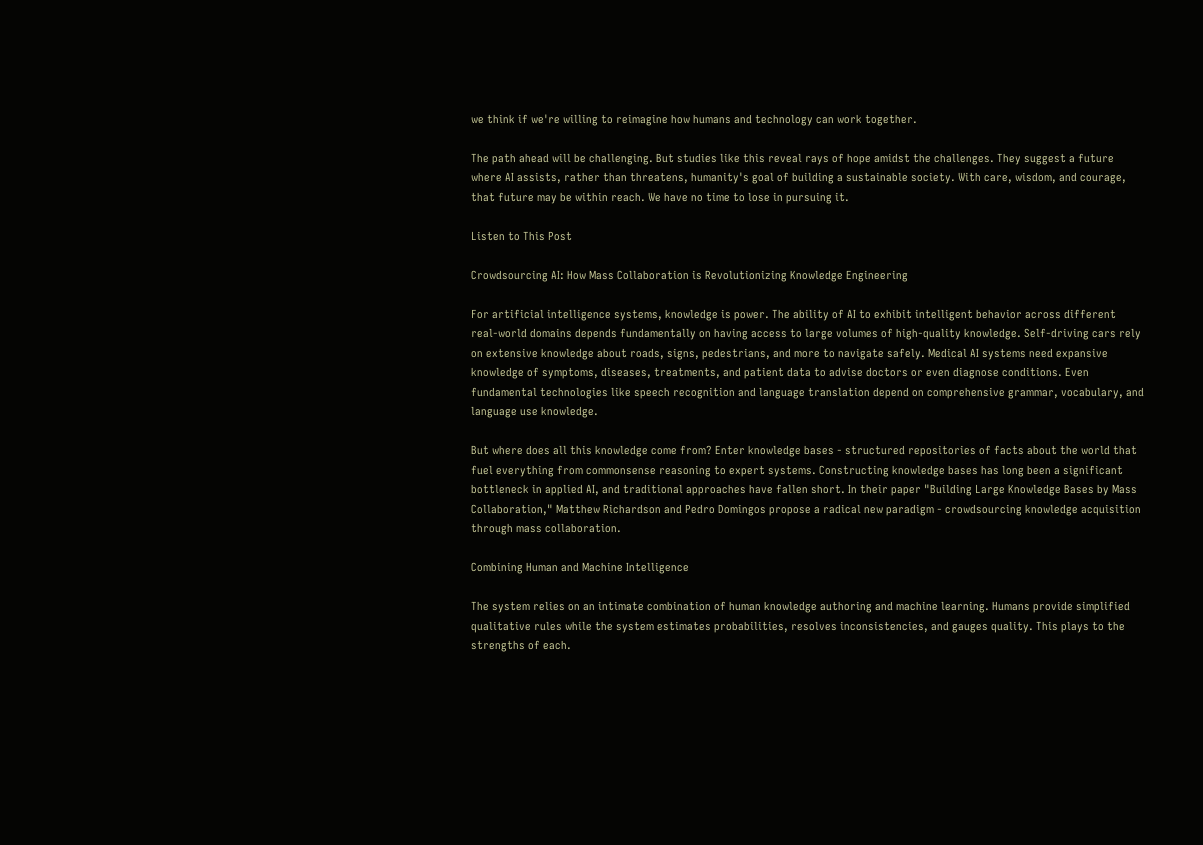we think if we're willing to reimagine how humans and technology can work together.

The path ahead will be challenging. But studies like this reveal rays of hope amidst the challenges. They suggest a future where AI assists, rather than threatens, humanity's goal of building a sustainable society. With care, wisdom, and courage, that future may be within reach. We have no time to lose in pursuing it.

Listen to This Post

Crowdsourcing AI: How Mass Collaboration is Revolutionizing Knowledge Engineering

For artificial intelligence systems, knowledge is power. The ability of AI to exhibit intelligent behavior across different real-world domains depends fundamentally on having access to large volumes of high-quality knowledge. Self-driving cars rely on extensive knowledge about roads, signs, pedestrians, and more to navigate safely. Medical AI systems need expansive knowledge of symptoms, diseases, treatments, and patient data to advise doctors or even diagnose conditions. Even fundamental technologies like speech recognition and language translation depend on comprehensive grammar, vocabulary, and language use knowledge.

But where does all this knowledge come from? Enter knowledge bases - structured repositories of facts about the world that fuel everything from commonsense reasoning to expert systems. Constructing knowledge bases has long been a significant bottleneck in applied AI, and traditional approaches have fallen short. In their paper "Building Large Knowledge Bases by Mass Collaboration," Matthew Richardson and Pedro Domingos propose a radical new paradigm - crowdsourcing knowledge acquisition through mass collaboration.

Combining Human and Machine Intelligence

The system relies on an intimate combination of human knowledge authoring and machine learning. Humans provide simplified qualitative rules while the system estimates probabilities, resolves inconsistencies, and gauges quality. This plays to the strengths of each.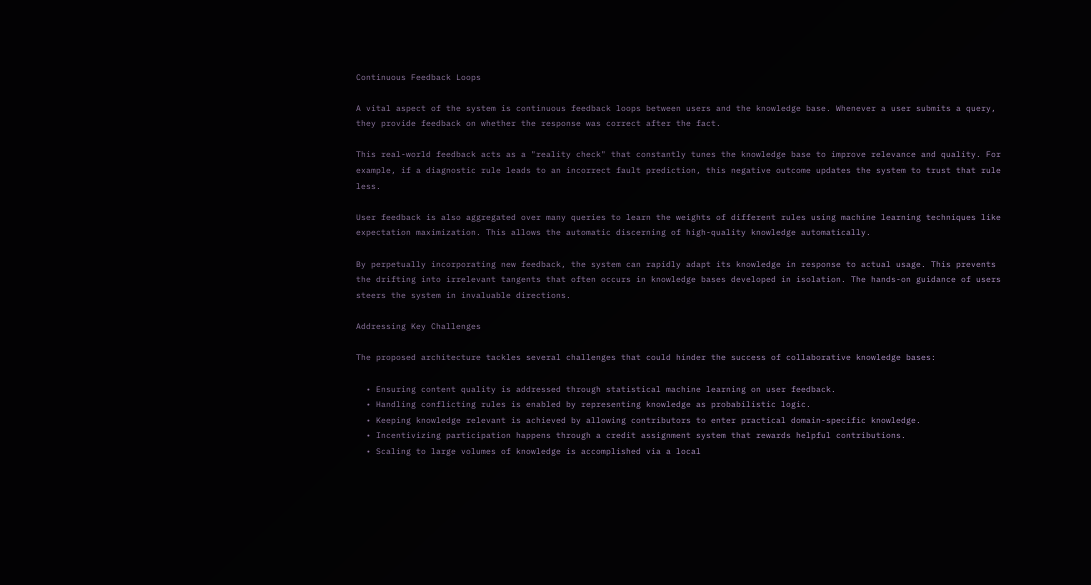Continuous Feedback Loops

A vital aspect of the system is continuous feedback loops between users and the knowledge base. Whenever a user submits a query, they provide feedback on whether the response was correct after the fact.

This real-world feedback acts as a "reality check" that constantly tunes the knowledge base to improve relevance and quality. For example, if a diagnostic rule leads to an incorrect fault prediction, this negative outcome updates the system to trust that rule less.

User feedback is also aggregated over many queries to learn the weights of different rules using machine learning techniques like expectation maximization. This allows the automatic discerning of high-quality knowledge automatically.

By perpetually incorporating new feedback, the system can rapidly adapt its knowledge in response to actual usage. This prevents the drifting into irrelevant tangents that often occurs in knowledge bases developed in isolation. The hands-on guidance of users steers the system in invaluable directions.

Addressing Key Challenges

The proposed architecture tackles several challenges that could hinder the success of collaborative knowledge bases:

  • Ensuring content quality is addressed through statistical machine learning on user feedback.
  • Handling conflicting rules is enabled by representing knowledge as probabilistic logic.
  • Keeping knowledge relevant is achieved by allowing contributors to enter practical domain-specific knowledge.
  • Incentivizing participation happens through a credit assignment system that rewards helpful contributions.
  • Scaling to large volumes of knowledge is accomplished via a local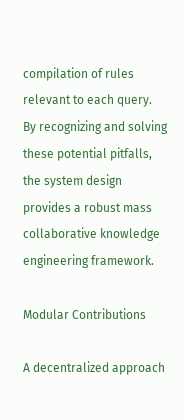compilation of rules relevant to each query.
By recognizing and solving these potential pitfalls, the system design provides a robust mass collaborative knowledge engineering framework.

Modular Contributions

A decentralized approach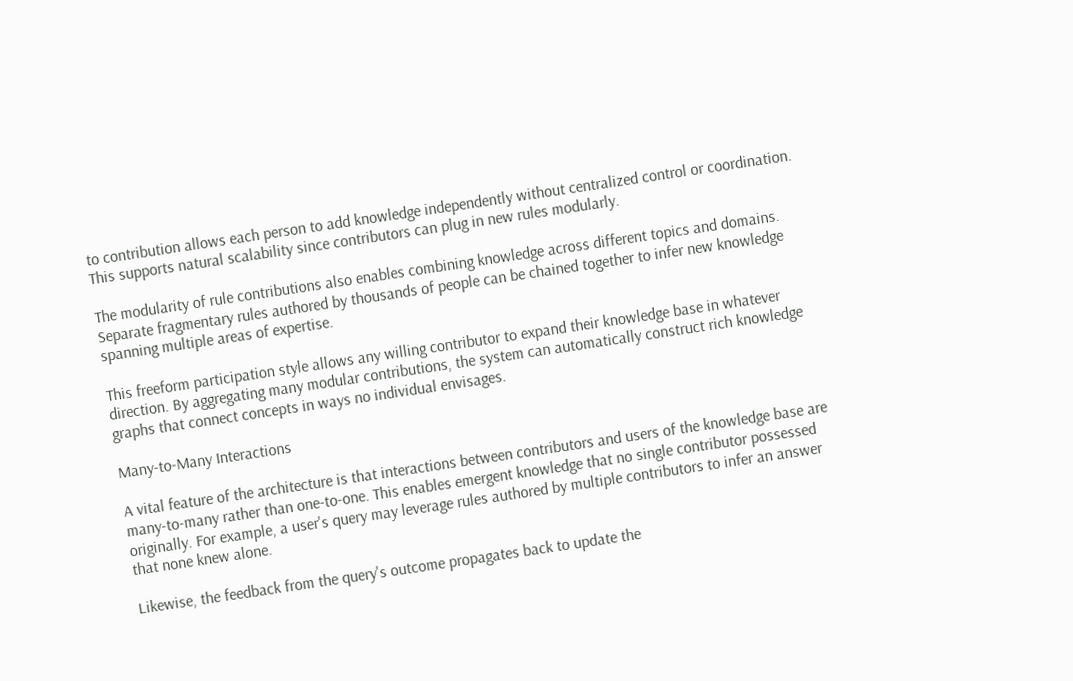to contribution allows each person to add knowledge independently without centralized control or coordination. This supports natural scalability since contributors can plug in new rules modularly.

The modularity of rule contributions also enables combining knowledge across different topics and domains. Separate fragmentary rules authored by thousands of people can be chained together to infer new knowledge spanning multiple areas of expertise.

This freeform participation style allows any willing contributor to expand their knowledge base in whatever direction. By aggregating many modular contributions, the system can automatically construct rich knowledge graphs that connect concepts in ways no individual envisages.

Many-to-Many Interactions

A vital feature of the architecture is that interactions between contributors and users of the knowledge base are many-to-many rather than one-to-one. This enables emergent knowledge that no single contributor possessed originally. For example, a user's query may leverage rules authored by multiple contributors to infer an answer that none knew alone.

Likewise, the feedback from the query's outcome propagates back to update the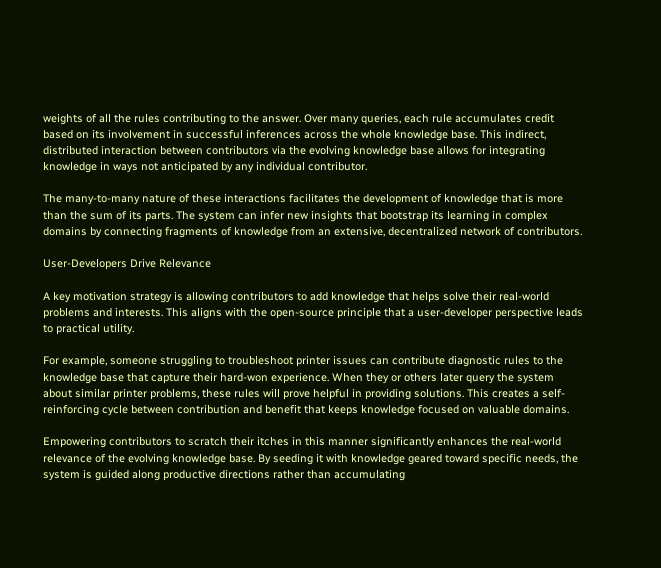weights of all the rules contributing to the answer. Over many queries, each rule accumulates credit based on its involvement in successful inferences across the whole knowledge base. This indirect, distributed interaction between contributors via the evolving knowledge base allows for integrating knowledge in ways not anticipated by any individual contributor.

The many-to-many nature of these interactions facilitates the development of knowledge that is more than the sum of its parts. The system can infer new insights that bootstrap its learning in complex domains by connecting fragments of knowledge from an extensive, decentralized network of contributors.

User-Developers Drive Relevance

A key motivation strategy is allowing contributors to add knowledge that helps solve their real-world problems and interests. This aligns with the open-source principle that a user-developer perspective leads to practical utility.

For example, someone struggling to troubleshoot printer issues can contribute diagnostic rules to the knowledge base that capture their hard-won experience. When they or others later query the system about similar printer problems, these rules will prove helpful in providing solutions. This creates a self-reinforcing cycle between contribution and benefit that keeps knowledge focused on valuable domains.

Empowering contributors to scratch their itches in this manner significantly enhances the real-world relevance of the evolving knowledge base. By seeding it with knowledge geared toward specific needs, the system is guided along productive directions rather than accumulating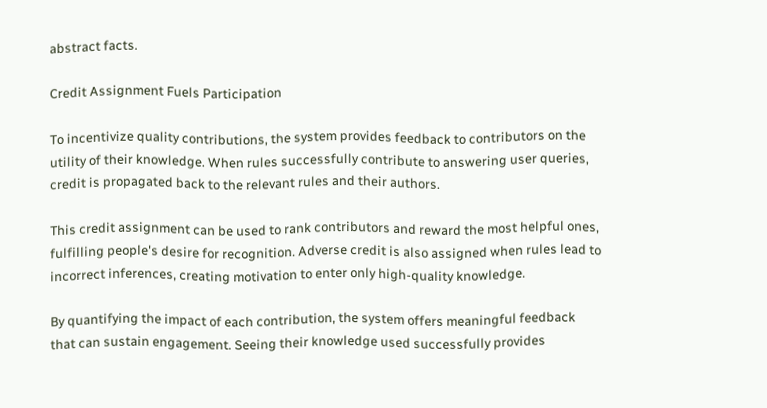abstract facts.

Credit Assignment Fuels Participation

To incentivize quality contributions, the system provides feedback to contributors on the utility of their knowledge. When rules successfully contribute to answering user queries, credit is propagated back to the relevant rules and their authors.

This credit assignment can be used to rank contributors and reward the most helpful ones, fulfilling people's desire for recognition. Adverse credit is also assigned when rules lead to incorrect inferences, creating motivation to enter only high-quality knowledge.

By quantifying the impact of each contribution, the system offers meaningful feedback that can sustain engagement. Seeing their knowledge used successfully provides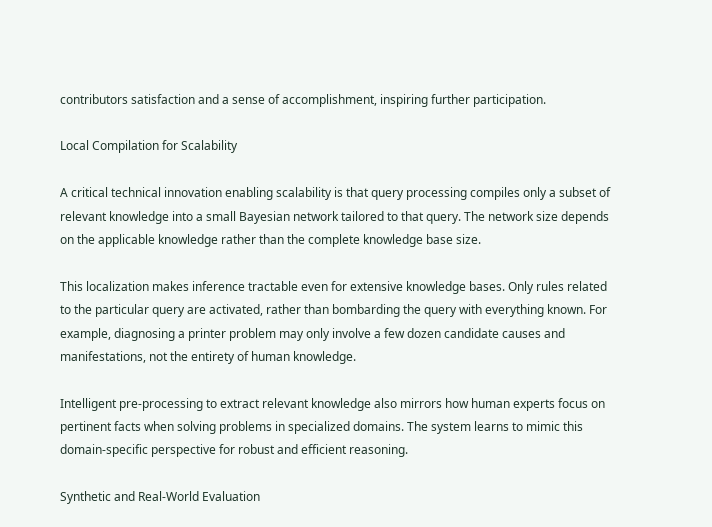contributors satisfaction and a sense of accomplishment, inspiring further participation.

Local Compilation for Scalability

A critical technical innovation enabling scalability is that query processing compiles only a subset of relevant knowledge into a small Bayesian network tailored to that query. The network size depends on the applicable knowledge rather than the complete knowledge base size.

This localization makes inference tractable even for extensive knowledge bases. Only rules related to the particular query are activated, rather than bombarding the query with everything known. For example, diagnosing a printer problem may only involve a few dozen candidate causes and manifestations, not the entirety of human knowledge.

Intelligent pre-processing to extract relevant knowledge also mirrors how human experts focus on pertinent facts when solving problems in specialized domains. The system learns to mimic this domain-specific perspective for robust and efficient reasoning.

Synthetic and Real-World Evaluation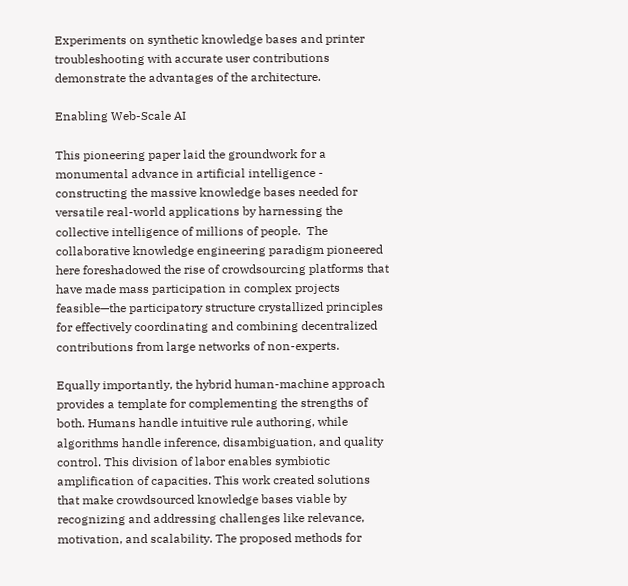Experiments on synthetic knowledge bases and printer troubleshooting with accurate user contributions demonstrate the advantages of the architecture.

Enabling Web-Scale AI

This pioneering paper laid the groundwork for a monumental advance in artificial intelligence - constructing the massive knowledge bases needed for versatile real-world applications by harnessing the collective intelligence of millions of people.  The collaborative knowledge engineering paradigm pioneered here foreshadowed the rise of crowdsourcing platforms that have made mass participation in complex projects feasible—the participatory structure crystallized principles for effectively coordinating and combining decentralized contributions from large networks of non-experts.

Equally importantly, the hybrid human-machine approach provides a template for complementing the strengths of both. Humans handle intuitive rule authoring, while algorithms handle inference, disambiguation, and quality control. This division of labor enables symbiotic amplification of capacities. This work created solutions that make crowdsourced knowledge bases viable by recognizing and addressing challenges like relevance, motivation, and scalability. The proposed methods for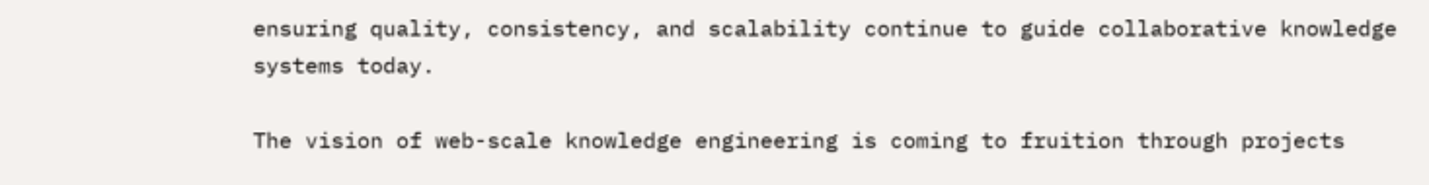ensuring quality, consistency, and scalability continue to guide collaborative knowledge systems today.

The vision of web-scale knowledge engineering is coming to fruition through projects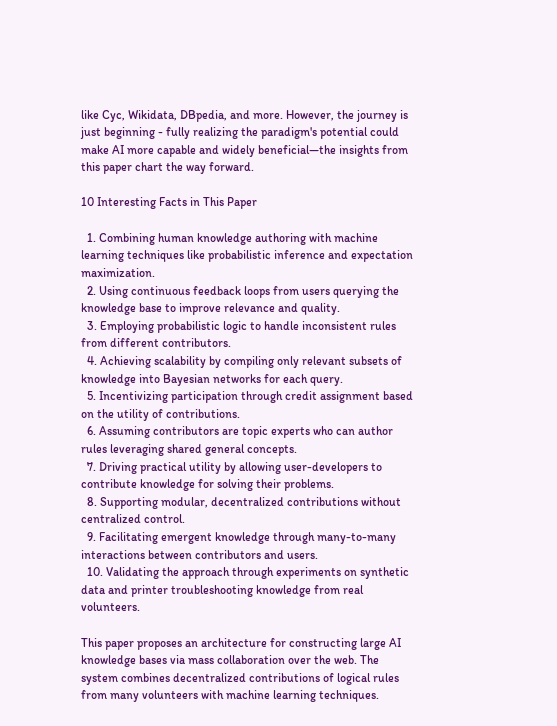like Cyc, Wikidata, DBpedia, and more. However, the journey is just beginning - fully realizing the paradigm's potential could make AI more capable and widely beneficial—the insights from this paper chart the way forward.

10 Interesting Facts in This Paper

  1. Combining human knowledge authoring with machine learning techniques like probabilistic inference and expectation maximization.
  2. Using continuous feedback loops from users querying the knowledge base to improve relevance and quality.
  3. Employing probabilistic logic to handle inconsistent rules from different contributors.
  4. Achieving scalability by compiling only relevant subsets of knowledge into Bayesian networks for each query.
  5. Incentivizing participation through credit assignment based on the utility of contributions.
  6. Assuming contributors are topic experts who can author rules leveraging shared general concepts.
  7. Driving practical utility by allowing user-developers to contribute knowledge for solving their problems.
  8. Supporting modular, decentralized contributions without centralized control.
  9. Facilitating emergent knowledge through many-to-many interactions between contributors and users.
  10. Validating the approach through experiments on synthetic data and printer troubleshooting knowledge from real volunteers.

This paper proposes an architecture for constructing large AI knowledge bases via mass collaboration over the web. The system combines decentralized contributions of logical rules from many volunteers with machine learning techniques.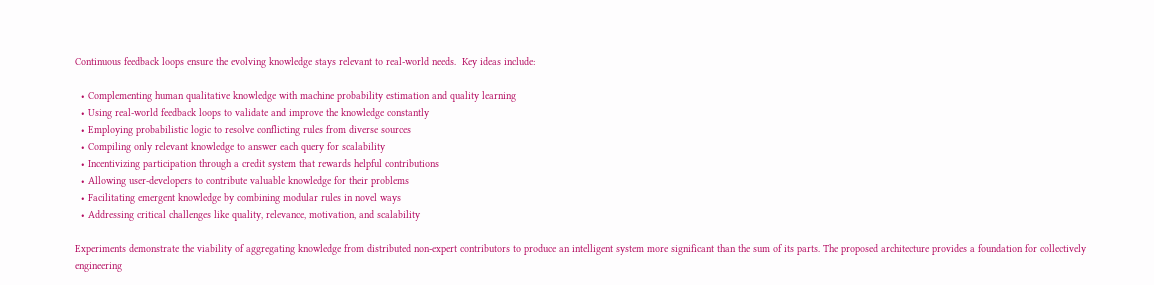Continuous feedback loops ensure the evolving knowledge stays relevant to real-world needs.  Key ideas include:

  • Complementing human qualitative knowledge with machine probability estimation and quality learning
  • Using real-world feedback loops to validate and improve the knowledge constantly
  • Employing probabilistic logic to resolve conflicting rules from diverse sources
  • Compiling only relevant knowledge to answer each query for scalability
  • Incentivizing participation through a credit system that rewards helpful contributions
  • Allowing user-developers to contribute valuable knowledge for their problems
  • Facilitating emergent knowledge by combining modular rules in novel ways
  • Addressing critical challenges like quality, relevance, motivation, and scalability

Experiments demonstrate the viability of aggregating knowledge from distributed non-expert contributors to produce an intelligent system more significant than the sum of its parts. The proposed architecture provides a foundation for collectively engineering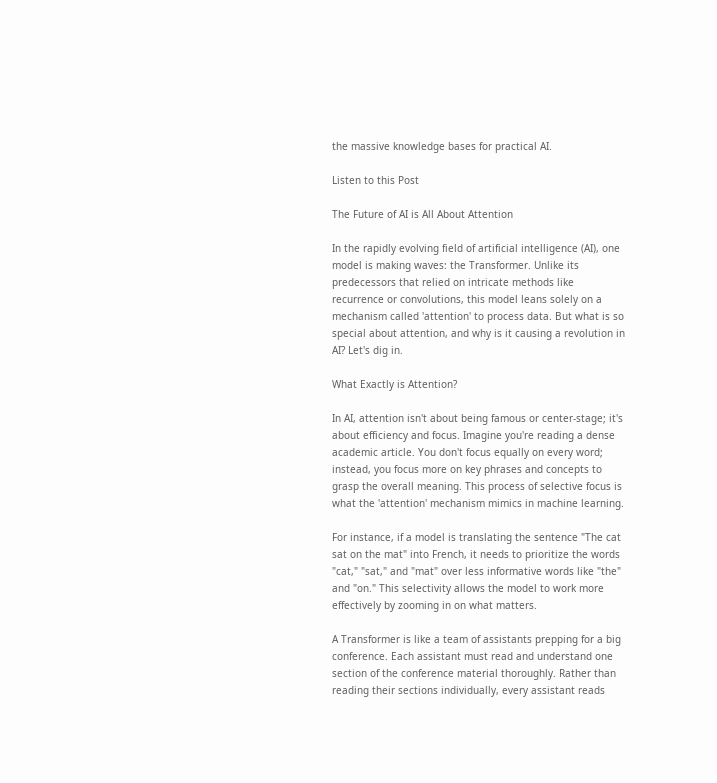the massive knowledge bases for practical AI.

Listen to this Post

The Future of AI is All About Attention

In the rapidly evolving field of artificial intelligence (AI), one model is making waves: the Transformer. Unlike its predecessors that relied on intricate methods like recurrence or convolutions, this model leans solely on a mechanism called 'attention' to process data. But what is so special about attention, and why is it causing a revolution in AI? Let's dig in.

What Exactly is Attention?

In AI, attention isn't about being famous or center-stage; it's about efficiency and focus. Imagine you're reading a dense academic article. You don't focus equally on every word; instead, you focus more on key phrases and concepts to grasp the overall meaning. This process of selective focus is what the 'attention' mechanism mimics in machine learning.

For instance, if a model is translating the sentence "The cat sat on the mat" into French, it needs to prioritize the words "cat," "sat," and "mat" over less informative words like "the" and "on." This selectivity allows the model to work more effectively by zooming in on what matters.

A Transformer is like a team of assistants prepping for a big conference. Each assistant must read and understand one section of the conference material thoroughly. Rather than reading their sections individually, every assistant reads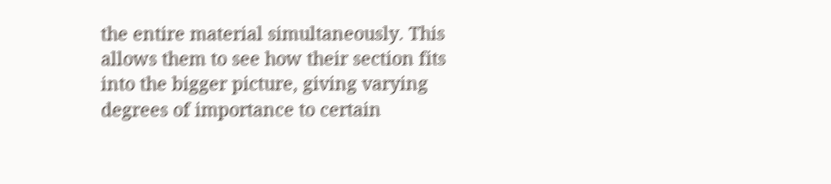the entire material simultaneously. This allows them to see how their section fits into the bigger picture, giving varying degrees of importance to certain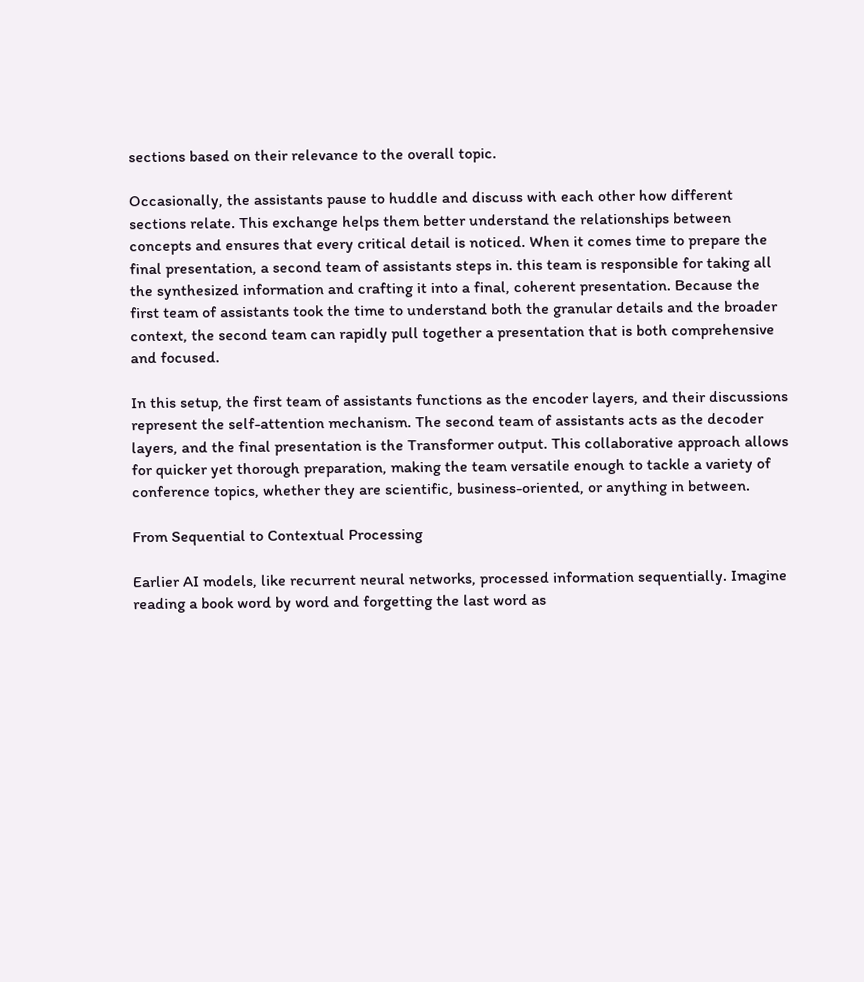sections based on their relevance to the overall topic.

Occasionally, the assistants pause to huddle and discuss with each other how different sections relate. This exchange helps them better understand the relationships between concepts and ensures that every critical detail is noticed. When it comes time to prepare the final presentation, a second team of assistants steps in. this team is responsible for taking all the synthesized information and crafting it into a final, coherent presentation. Because the first team of assistants took the time to understand both the granular details and the broader context, the second team can rapidly pull together a presentation that is both comprehensive and focused.

In this setup, the first team of assistants functions as the encoder layers, and their discussions represent the self-attention mechanism. The second team of assistants acts as the decoder layers, and the final presentation is the Transformer output. This collaborative approach allows for quicker yet thorough preparation, making the team versatile enough to tackle a variety of conference topics, whether they are scientific, business-oriented, or anything in between.

From Sequential to Contextual Processing

Earlier AI models, like recurrent neural networks, processed information sequentially. Imagine reading a book word by word and forgetting the last word as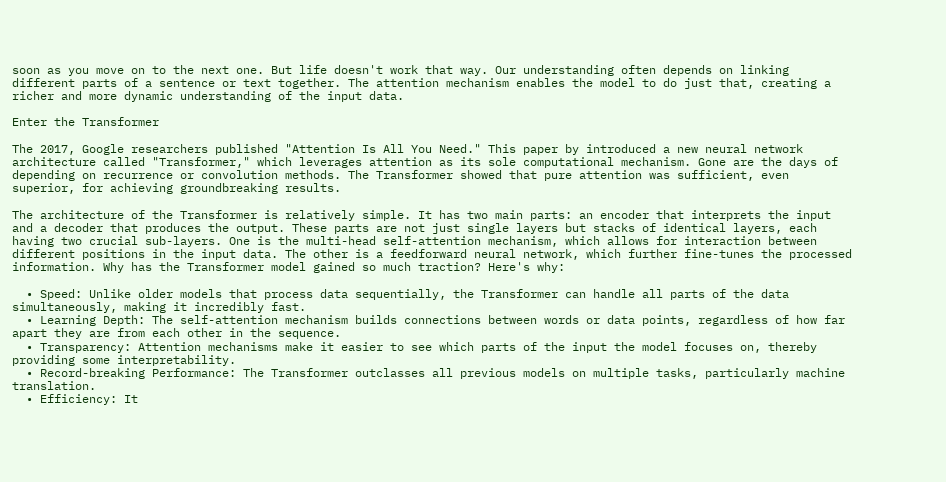soon as you move on to the next one. But life doesn't work that way. Our understanding often depends on linking different parts of a sentence or text together. The attention mechanism enables the model to do just that, creating a richer and more dynamic understanding of the input data.

Enter the Transformer

The 2017, Google researchers published "Attention Is All You Need." This paper by introduced a new neural network architecture called "Transformer," which leverages attention as its sole computational mechanism. Gone are the days of depending on recurrence or convolution methods. The Transformer showed that pure attention was sufficient, even superior, for achieving groundbreaking results.

The architecture of the Transformer is relatively simple. It has two main parts: an encoder that interprets the input and a decoder that produces the output. These parts are not just single layers but stacks of identical layers, each having two crucial sub-layers. One is the multi-head self-attention mechanism, which allows for interaction between different positions in the input data. The other is a feedforward neural network, which further fine-tunes the processed information. Why has the Transformer model gained so much traction? Here's why:

  • Speed: Unlike older models that process data sequentially, the Transformer can handle all parts of the data simultaneously, making it incredibly fast.
  • Learning Depth: The self-attention mechanism builds connections between words or data points, regardless of how far apart they are from each other in the sequence.
  • Transparency: Attention mechanisms make it easier to see which parts of the input the model focuses on, thereby providing some interpretability.
  • Record-breaking Performance: The Transformer outclasses all previous models on multiple tasks, particularly machine translation.
  • Efficiency: It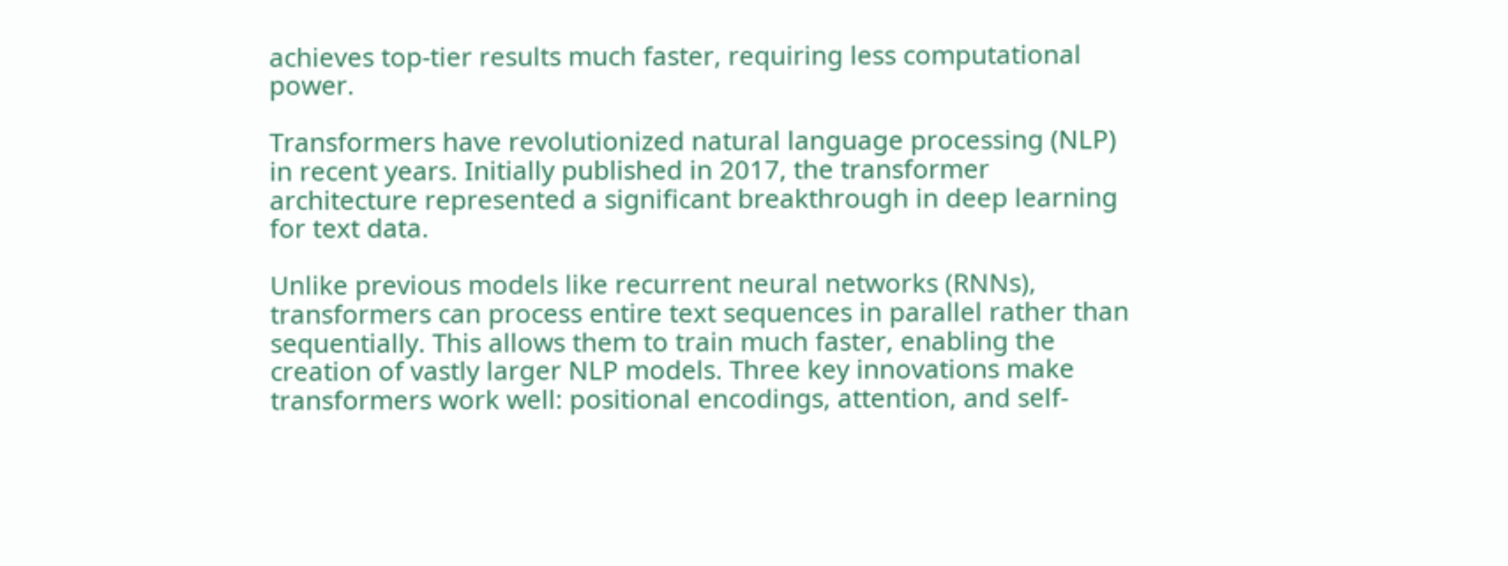achieves top-tier results much faster, requiring less computational power.

Transformers have revolutionized natural language processing (NLP) in recent years. Initially published in 2017, the transformer architecture represented a significant breakthrough in deep learning for text data.

Unlike previous models like recurrent neural networks (RNNs), transformers can process entire text sequences in parallel rather than sequentially. This allows them to train much faster, enabling the creation of vastly larger NLP models. Three key innovations make transformers work well: positional encodings, attention, and self-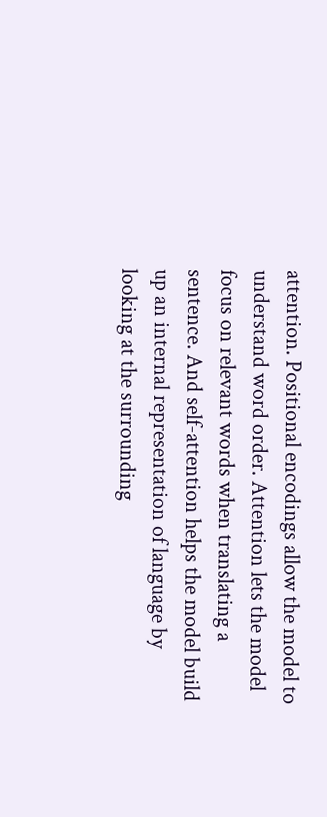attention. Positional encodings allow the model to understand word order. Attention lets the model focus on relevant words when translating a sentence. And self-attention helps the model build up an internal representation of language by looking at the surrounding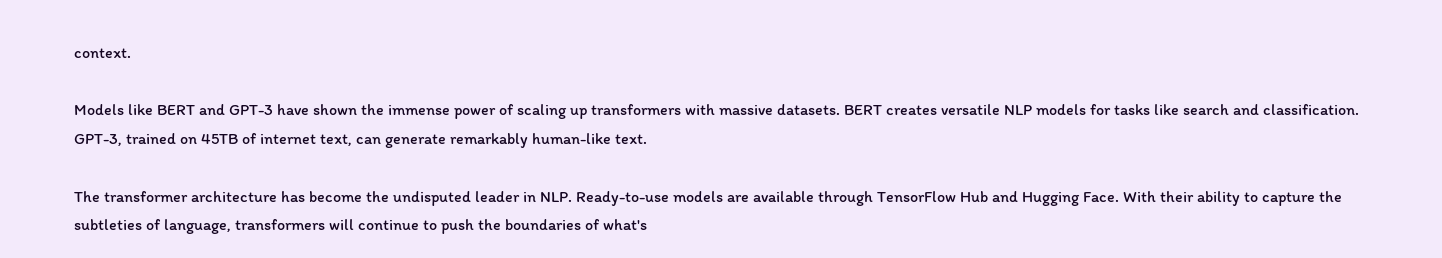context.

Models like BERT and GPT-3 have shown the immense power of scaling up transformers with massive datasets. BERT creates versatile NLP models for tasks like search and classification. GPT-3, trained on 45TB of internet text, can generate remarkably human-like text.

The transformer architecture has become the undisputed leader in NLP. Ready-to-use models are available through TensorFlow Hub and Hugging Face. With their ability to capture the subtleties of language, transformers will continue to push the boundaries of what's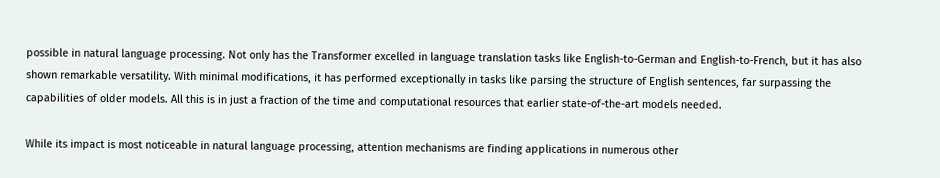possible in natural language processing. Not only has the Transformer excelled in language translation tasks like English-to-German and English-to-French, but it has also shown remarkable versatility. With minimal modifications, it has performed exceptionally in tasks like parsing the structure of English sentences, far surpassing the capabilities of older models. All this is in just a fraction of the time and computational resources that earlier state-of-the-art models needed.

While its impact is most noticeable in natural language processing, attention mechanisms are finding applications in numerous other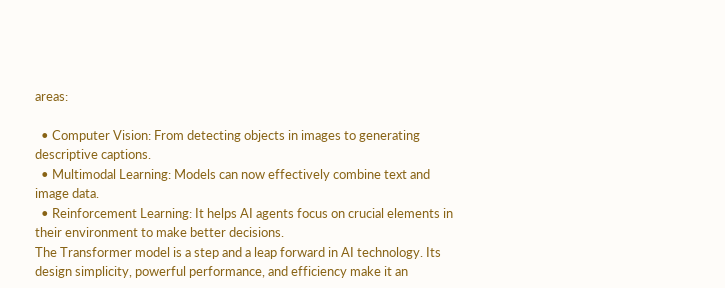areas:

  • Computer Vision: From detecting objects in images to generating descriptive captions.
  • Multimodal Learning: Models can now effectively combine text and image data.
  • Reinforcement Learning: It helps AI agents focus on crucial elements in their environment to make better decisions.
The Transformer model is a step and a leap forward in AI technology. Its design simplicity, powerful performance, and efficiency make it an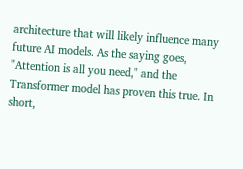architecture that will likely influence many future AI models. As the saying goes, "Attention is all you need," and the Transformer model has proven this true. In short,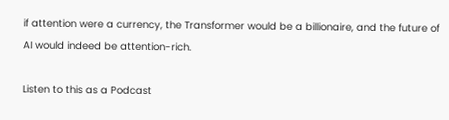if attention were a currency, the Transformer would be a billionaire, and the future of AI would indeed be attention-rich.

Listen to this as a Podcast